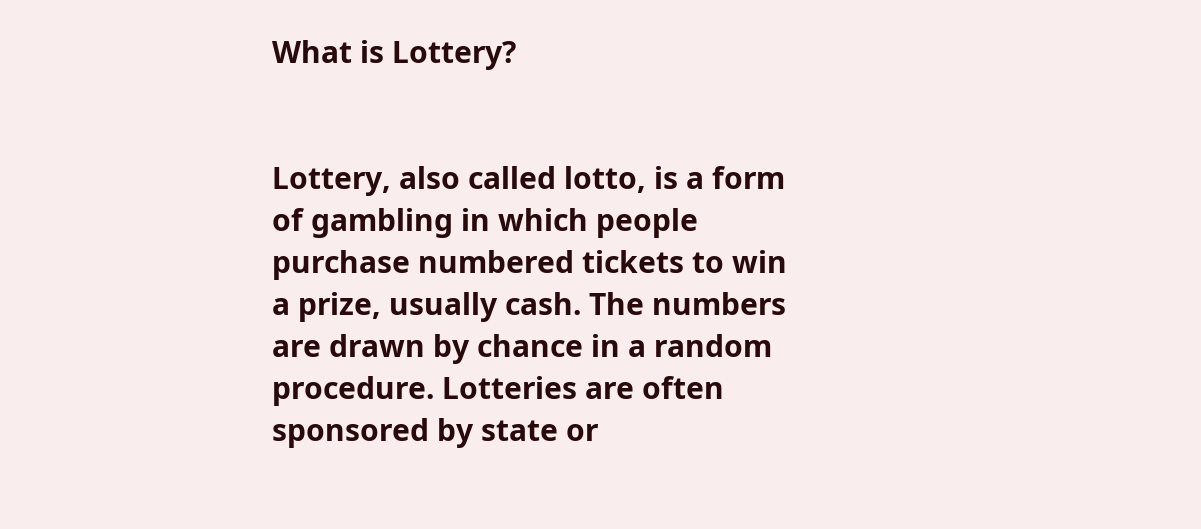What is Lottery?


Lottery, also called lotto, is a form of gambling in which people purchase numbered tickets to win a prize, usually cash. The numbers are drawn by chance in a random procedure. Lotteries are often sponsored by state or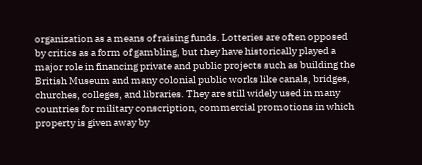organization as a means of raising funds. Lotteries are often opposed by critics as a form of gambling, but they have historically played a major role in financing private and public projects such as building the British Museum and many colonial public works like canals, bridges, churches, colleges, and libraries. They are still widely used in many countries for military conscription, commercial promotions in which property is given away by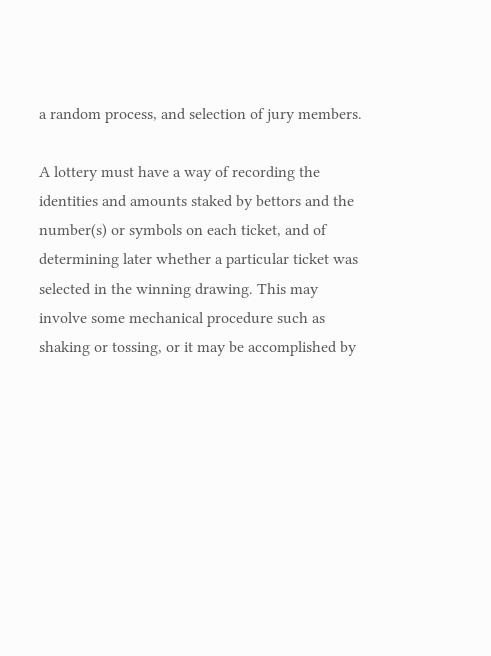a random process, and selection of jury members.

A lottery must have a way of recording the identities and amounts staked by bettors and the number(s) or symbols on each ticket, and of determining later whether a particular ticket was selected in the winning drawing. This may involve some mechanical procedure such as shaking or tossing, or it may be accomplished by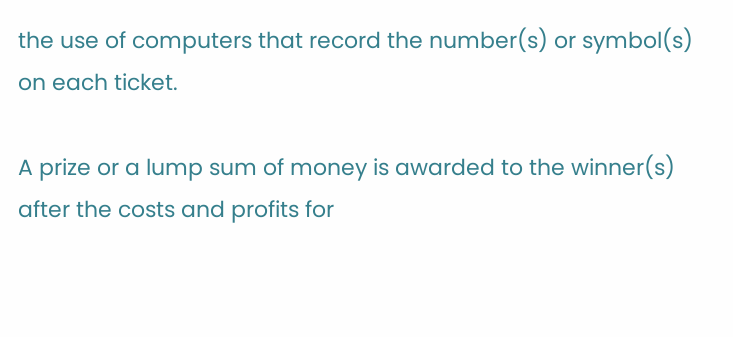the use of computers that record the number(s) or symbol(s) on each ticket.

A prize or a lump sum of money is awarded to the winner(s) after the costs and profits for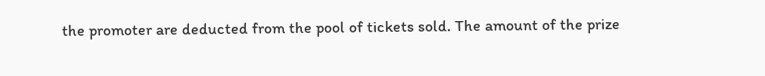the promoter are deducted from the pool of tickets sold. The amount of the prize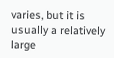varies, but it is usually a relatively large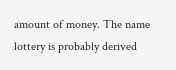amount of money. The name lottery is probably derived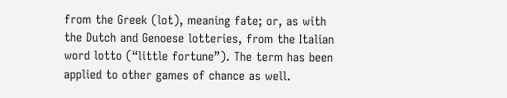from the Greek (lot), meaning fate; or, as with the Dutch and Genoese lotteries, from the Italian word lotto (“little fortune”). The term has been applied to other games of chance as well.